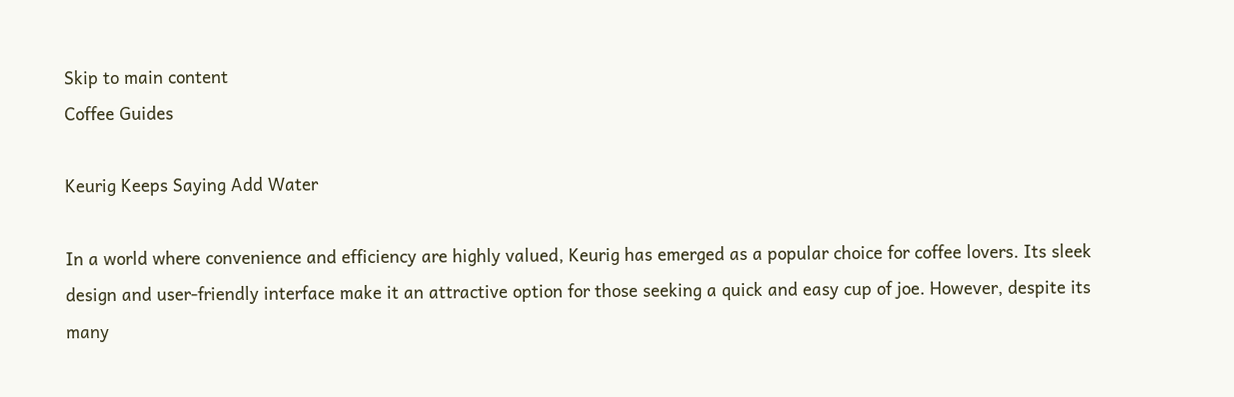Skip to main content
Coffee Guides

Keurig Keeps Saying Add Water

In a world where convenience and efficiency are highly valued, Keurig has emerged as a popular choice for coffee lovers. Its sleek design and user-friendly interface make it an attractive option for those seeking a quick and easy cup of joe. However, despite its many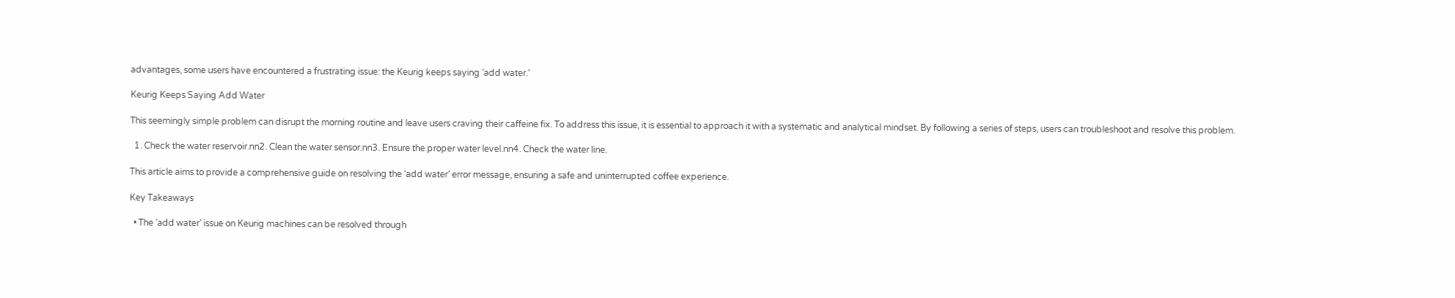advantages, some users have encountered a frustrating issue: the Keurig keeps saying ‘add water.’

Keurig Keeps Saying Add Water

This seemingly simple problem can disrupt the morning routine and leave users craving their caffeine fix. To address this issue, it is essential to approach it with a systematic and analytical mindset. By following a series of steps, users can troubleshoot and resolve this problem.

  1. Check the water reservoir.nn2. Clean the water sensor.nn3. Ensure the proper water level.nn4. Check the water line.

This article aims to provide a comprehensive guide on resolving the ‘add water’ error message, ensuring a safe and uninterrupted coffee experience.

Key Takeaways

  • The ‘add water’ issue on Keurig machines can be resolved through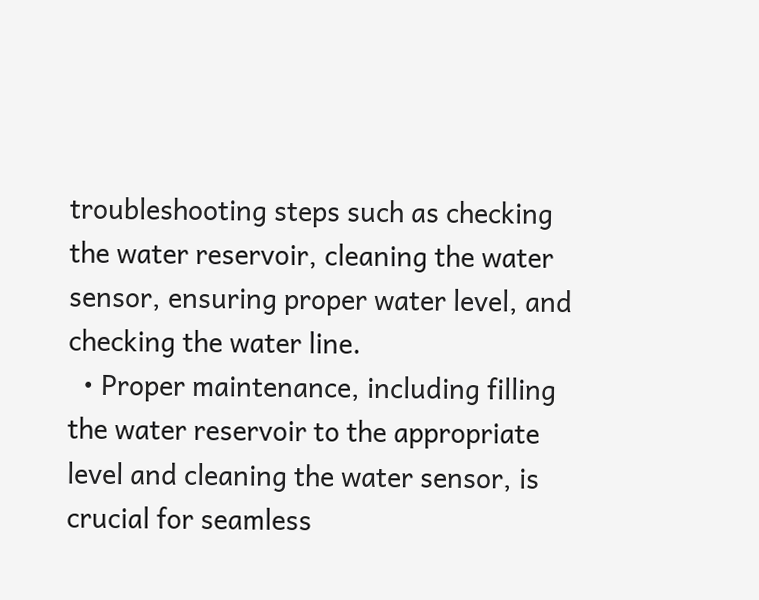troubleshooting steps such as checking the water reservoir, cleaning the water sensor, ensuring proper water level, and checking the water line.
  • Proper maintenance, including filling the water reservoir to the appropriate level and cleaning the water sensor, is crucial for seamless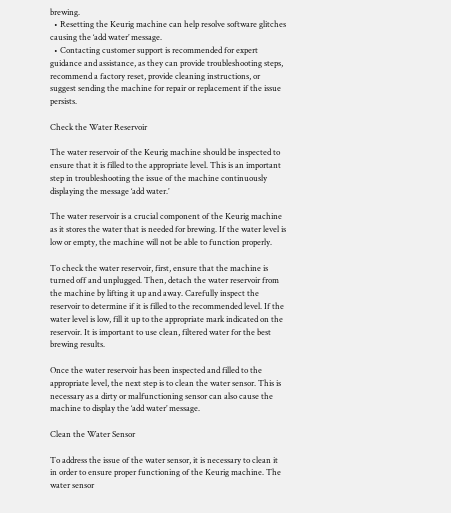brewing.
  • Resetting the Keurig machine can help resolve software glitches causing the ‘add water’ message.
  • Contacting customer support is recommended for expert guidance and assistance, as they can provide troubleshooting steps, recommend a factory reset, provide cleaning instructions, or suggest sending the machine for repair or replacement if the issue persists.

Check the Water Reservoir

The water reservoir of the Keurig machine should be inspected to ensure that it is filled to the appropriate level. This is an important step in troubleshooting the issue of the machine continuously displaying the message ‘add water.’

The water reservoir is a crucial component of the Keurig machine as it stores the water that is needed for brewing. If the water level is low or empty, the machine will not be able to function properly.

To check the water reservoir, first, ensure that the machine is turned off and unplugged. Then, detach the water reservoir from the machine by lifting it up and away. Carefully inspect the reservoir to determine if it is filled to the recommended level. If the water level is low, fill it up to the appropriate mark indicated on the reservoir. It is important to use clean, filtered water for the best brewing results.

Once the water reservoir has been inspected and filled to the appropriate level, the next step is to clean the water sensor. This is necessary as a dirty or malfunctioning sensor can also cause the machine to display the ‘add water’ message.

Clean the Water Sensor

To address the issue of the water sensor, it is necessary to clean it in order to ensure proper functioning of the Keurig machine. The water sensor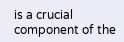is a crucial component of the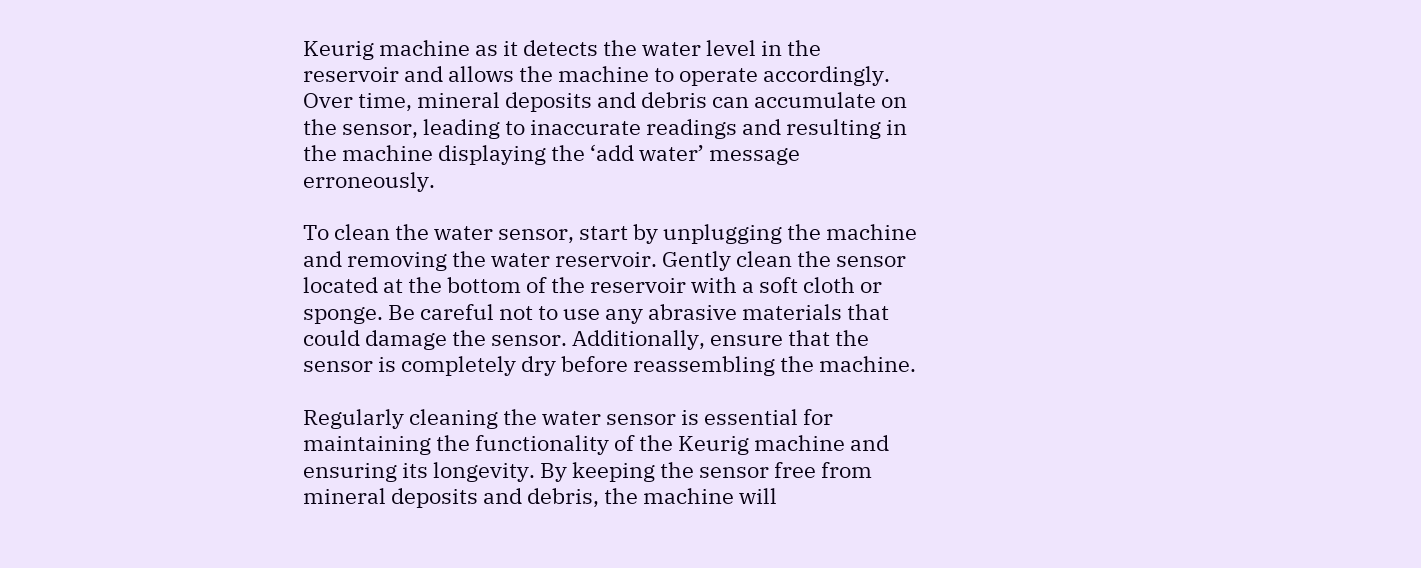Keurig machine as it detects the water level in the reservoir and allows the machine to operate accordingly. Over time, mineral deposits and debris can accumulate on the sensor, leading to inaccurate readings and resulting in the machine displaying the ‘add water’ message erroneously.

To clean the water sensor, start by unplugging the machine and removing the water reservoir. Gently clean the sensor located at the bottom of the reservoir with a soft cloth or sponge. Be careful not to use any abrasive materials that could damage the sensor. Additionally, ensure that the sensor is completely dry before reassembling the machine.

Regularly cleaning the water sensor is essential for maintaining the functionality of the Keurig machine and ensuring its longevity. By keeping the sensor free from mineral deposits and debris, the machine will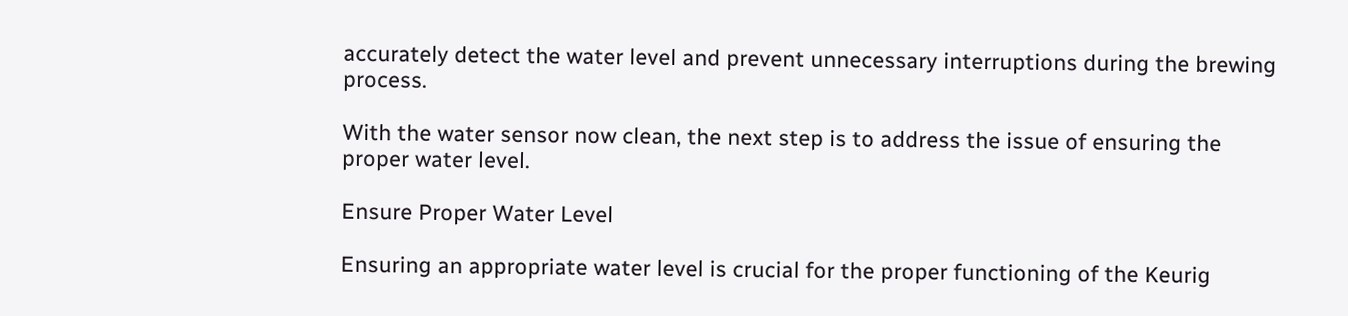accurately detect the water level and prevent unnecessary interruptions during the brewing process.

With the water sensor now clean, the next step is to address the issue of ensuring the proper water level.

Ensure Proper Water Level

Ensuring an appropriate water level is crucial for the proper functioning of the Keurig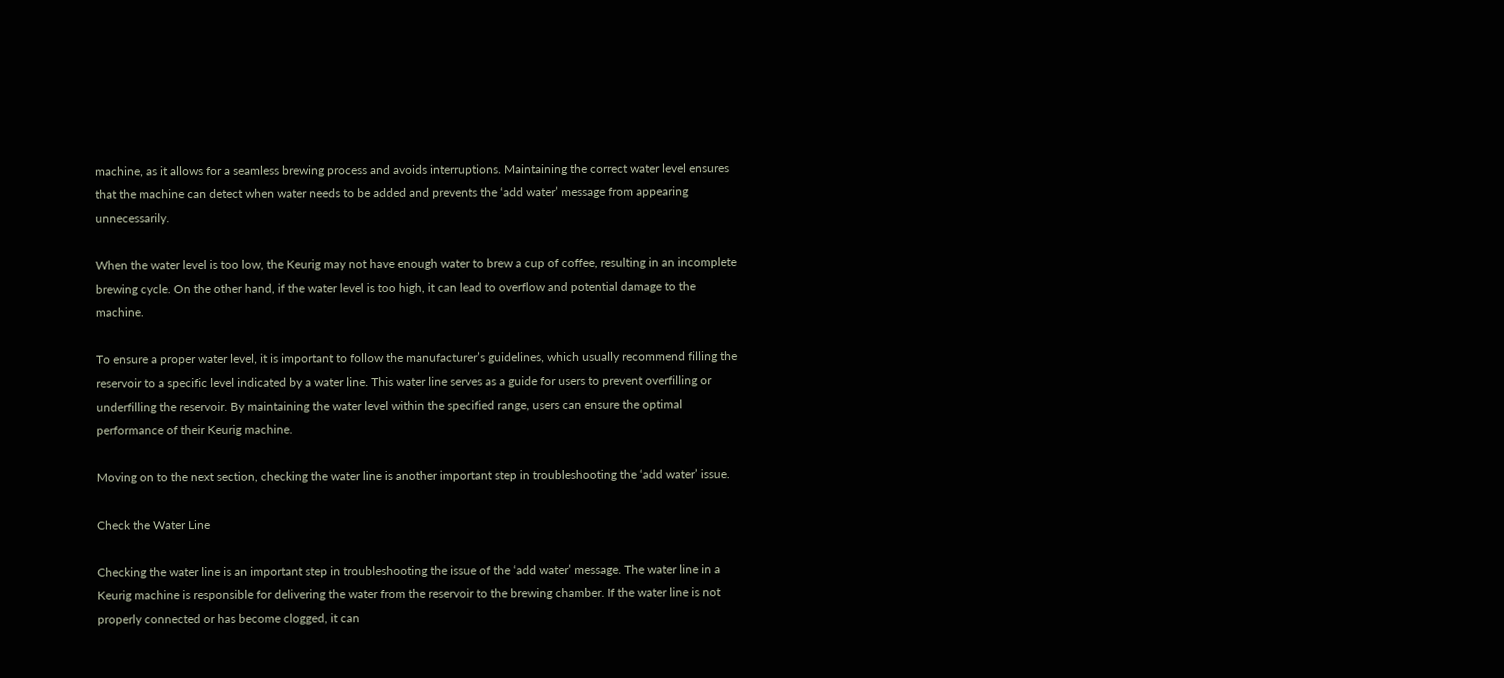machine, as it allows for a seamless brewing process and avoids interruptions. Maintaining the correct water level ensures that the machine can detect when water needs to be added and prevents the ‘add water’ message from appearing unnecessarily.

When the water level is too low, the Keurig may not have enough water to brew a cup of coffee, resulting in an incomplete brewing cycle. On the other hand, if the water level is too high, it can lead to overflow and potential damage to the machine.

To ensure a proper water level, it is important to follow the manufacturer’s guidelines, which usually recommend filling the reservoir to a specific level indicated by a water line. This water line serves as a guide for users to prevent overfilling or underfilling the reservoir. By maintaining the water level within the specified range, users can ensure the optimal performance of their Keurig machine.

Moving on to the next section, checking the water line is another important step in troubleshooting the ‘add water’ issue.

Check the Water Line

Checking the water line is an important step in troubleshooting the issue of the ‘add water’ message. The water line in a Keurig machine is responsible for delivering the water from the reservoir to the brewing chamber. If the water line is not properly connected or has become clogged, it can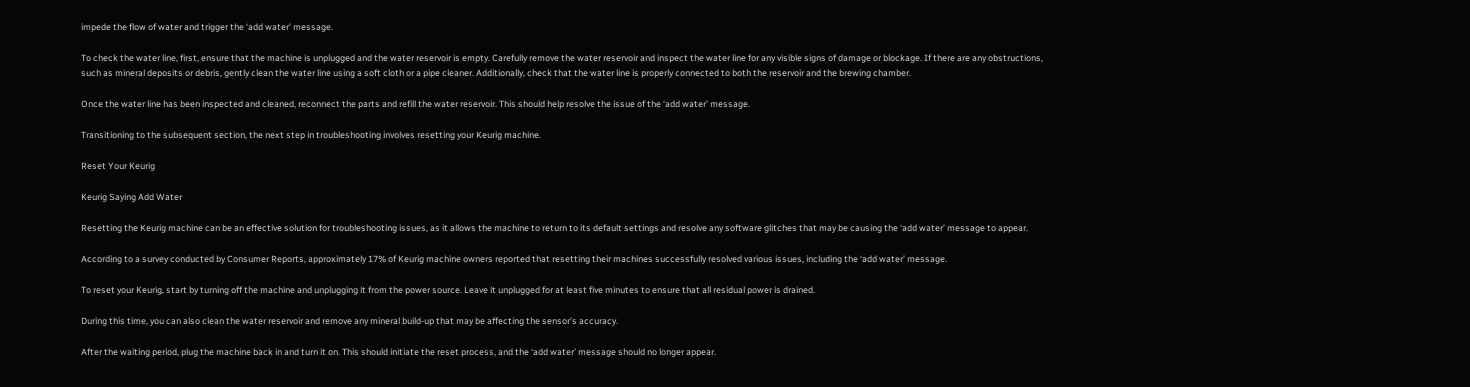impede the flow of water and trigger the ‘add water’ message.

To check the water line, first, ensure that the machine is unplugged and the water reservoir is empty. Carefully remove the water reservoir and inspect the water line for any visible signs of damage or blockage. If there are any obstructions, such as mineral deposits or debris, gently clean the water line using a soft cloth or a pipe cleaner. Additionally, check that the water line is properly connected to both the reservoir and the brewing chamber.

Once the water line has been inspected and cleaned, reconnect the parts and refill the water reservoir. This should help resolve the issue of the ‘add water’ message.

Transitioning to the subsequent section, the next step in troubleshooting involves resetting your Keurig machine.

Reset Your Keurig

Keurig Saying Add Water

Resetting the Keurig machine can be an effective solution for troubleshooting issues, as it allows the machine to return to its default settings and resolve any software glitches that may be causing the ‘add water’ message to appear.

According to a survey conducted by Consumer Reports, approximately 17% of Keurig machine owners reported that resetting their machines successfully resolved various issues, including the ‘add water’ message.

To reset your Keurig, start by turning off the machine and unplugging it from the power source. Leave it unplugged for at least five minutes to ensure that all residual power is drained.

During this time, you can also clean the water reservoir and remove any mineral build-up that may be affecting the sensor’s accuracy.

After the waiting period, plug the machine back in and turn it on. This should initiate the reset process, and the ‘add water’ message should no longer appear.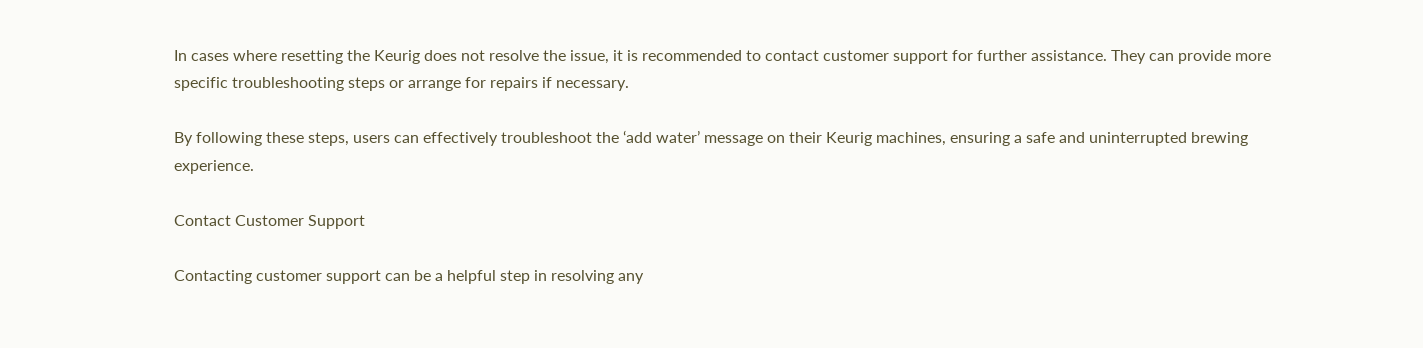In cases where resetting the Keurig does not resolve the issue, it is recommended to contact customer support for further assistance. They can provide more specific troubleshooting steps or arrange for repairs if necessary.

By following these steps, users can effectively troubleshoot the ‘add water’ message on their Keurig machines, ensuring a safe and uninterrupted brewing experience.

Contact Customer Support

Contacting customer support can be a helpful step in resolving any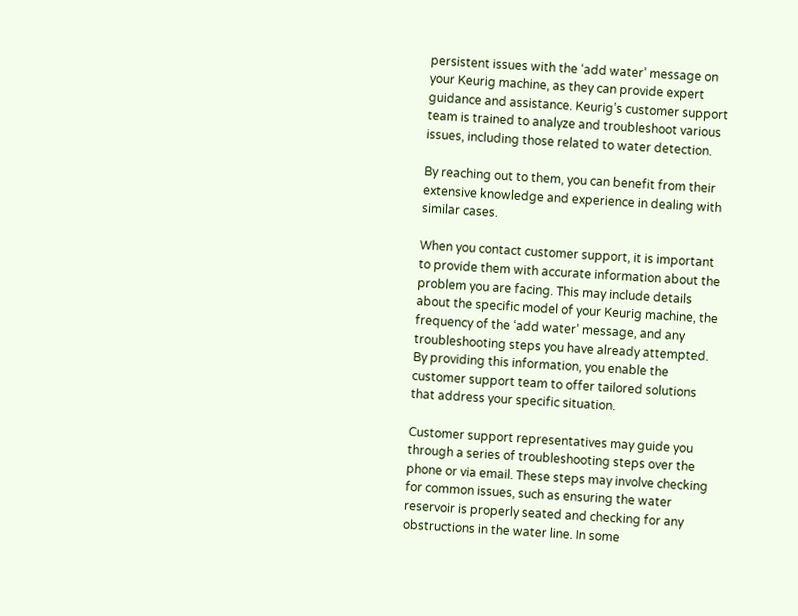persistent issues with the ‘add water’ message on your Keurig machine, as they can provide expert guidance and assistance. Keurig’s customer support team is trained to analyze and troubleshoot various issues, including those related to water detection.

By reaching out to them, you can benefit from their extensive knowledge and experience in dealing with similar cases.

When you contact customer support, it is important to provide them with accurate information about the problem you are facing. This may include details about the specific model of your Keurig machine, the frequency of the ‘add water’ message, and any troubleshooting steps you have already attempted. By providing this information, you enable the customer support team to offer tailored solutions that address your specific situation.

Customer support representatives may guide you through a series of troubleshooting steps over the phone or via email. These steps may involve checking for common issues, such as ensuring the water reservoir is properly seated and checking for any obstructions in the water line. In some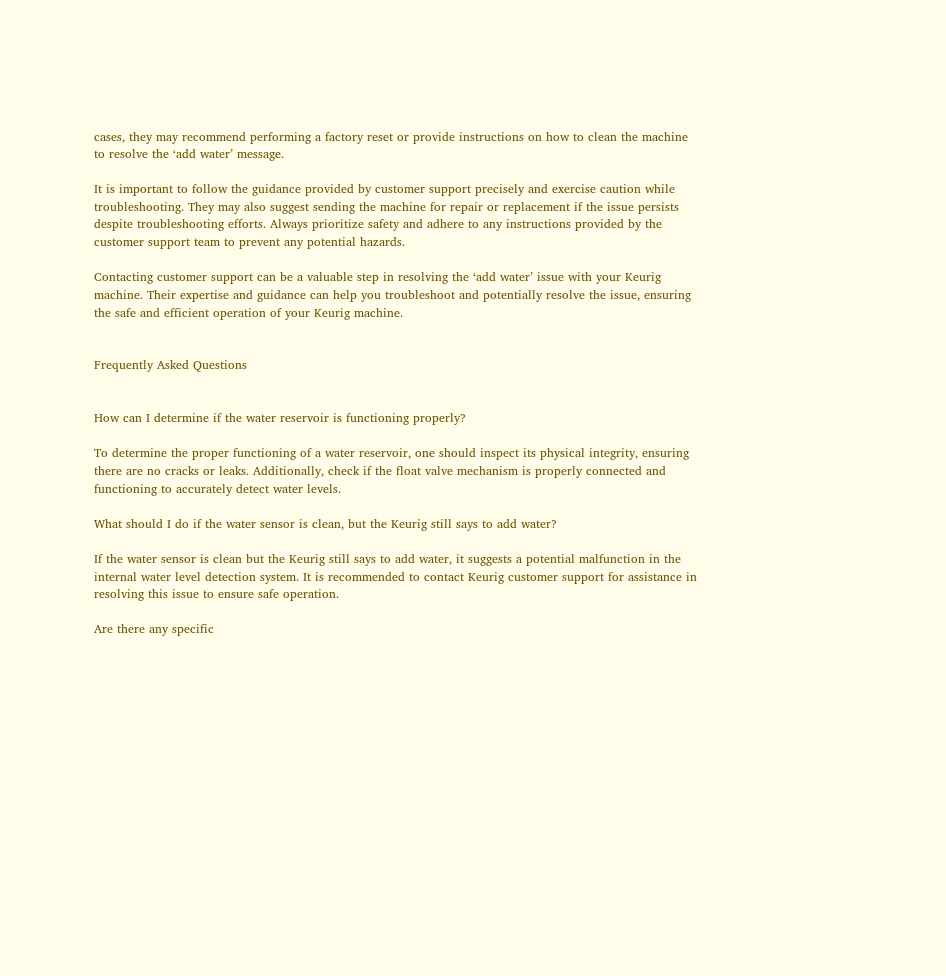cases, they may recommend performing a factory reset or provide instructions on how to clean the machine to resolve the ‘add water’ message.

It is important to follow the guidance provided by customer support precisely and exercise caution while troubleshooting. They may also suggest sending the machine for repair or replacement if the issue persists despite troubleshooting efforts. Always prioritize safety and adhere to any instructions provided by the customer support team to prevent any potential hazards.

Contacting customer support can be a valuable step in resolving the ‘add water’ issue with your Keurig machine. Their expertise and guidance can help you troubleshoot and potentially resolve the issue, ensuring the safe and efficient operation of your Keurig machine.


Frequently Asked Questions


How can I determine if the water reservoir is functioning properly?

To determine the proper functioning of a water reservoir, one should inspect its physical integrity, ensuring there are no cracks or leaks. Additionally, check if the float valve mechanism is properly connected and functioning to accurately detect water levels.

What should I do if the water sensor is clean, but the Keurig still says to add water?

If the water sensor is clean but the Keurig still says to add water, it suggests a potential malfunction in the internal water level detection system. It is recommended to contact Keurig customer support for assistance in resolving this issue to ensure safe operation.

Are there any specific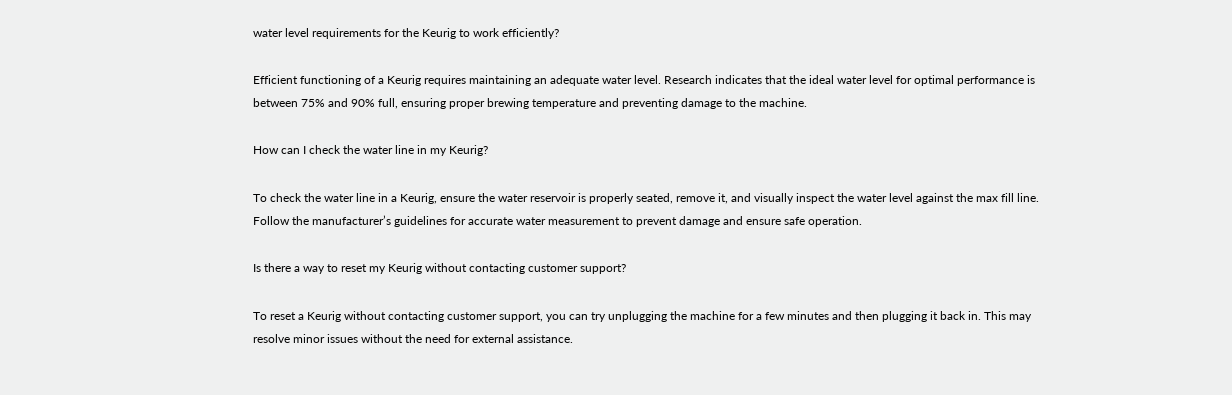water level requirements for the Keurig to work efficiently?

Efficient functioning of a Keurig requires maintaining an adequate water level. Research indicates that the ideal water level for optimal performance is between 75% and 90% full, ensuring proper brewing temperature and preventing damage to the machine.

How can I check the water line in my Keurig?

To check the water line in a Keurig, ensure the water reservoir is properly seated, remove it, and visually inspect the water level against the max fill line. Follow the manufacturer’s guidelines for accurate water measurement to prevent damage and ensure safe operation.

Is there a way to reset my Keurig without contacting customer support?

To reset a Keurig without contacting customer support, you can try unplugging the machine for a few minutes and then plugging it back in. This may resolve minor issues without the need for external assistance.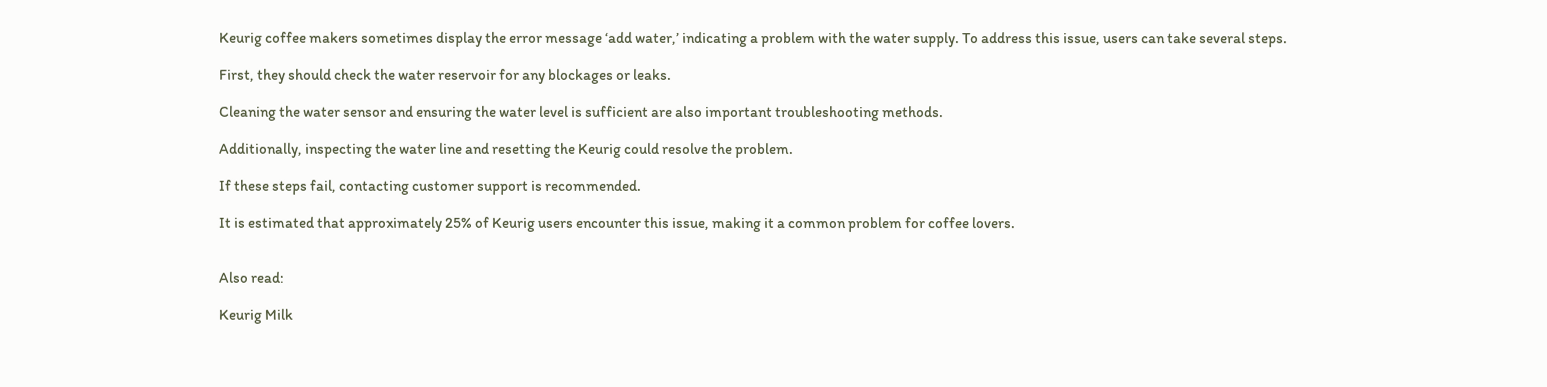Keurig coffee makers sometimes display the error message ‘add water,’ indicating a problem with the water supply. To address this issue, users can take several steps.

First, they should check the water reservoir for any blockages or leaks.

Cleaning the water sensor and ensuring the water level is sufficient are also important troubleshooting methods.

Additionally, inspecting the water line and resetting the Keurig could resolve the problem.

If these steps fail, contacting customer support is recommended.

It is estimated that approximately 25% of Keurig users encounter this issue, making it a common problem for coffee lovers.


Also read:

Keurig Milk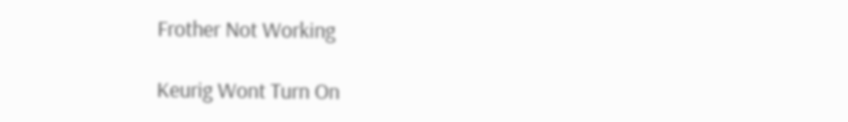Frother Not Working

Keurig Wont Turn On